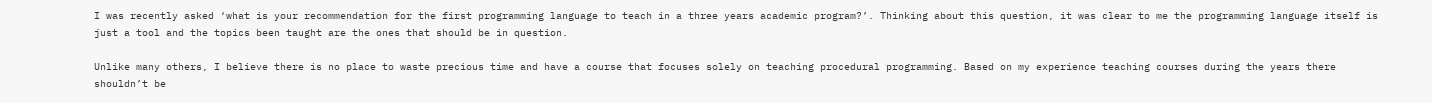I was recently asked ‘what is your recommendation for the first programming language to teach in a three years academic program?’. Thinking about this question, it was clear to me the programming language itself is just a tool and the topics been taught are the ones that should be in question.

Unlike many others, I believe there is no place to waste precious time and have a course that focuses solely on teaching procedural programming. Based on my experience teaching courses during the years there shouldn’t be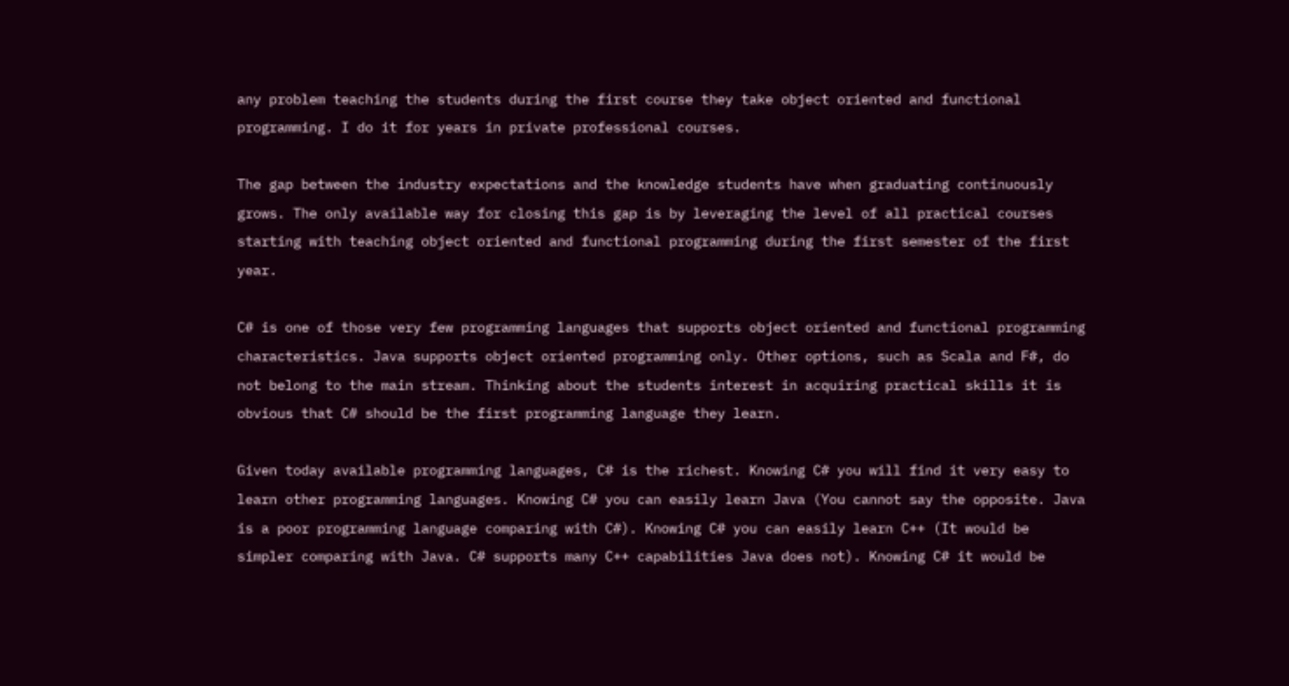any problem teaching the students during the first course they take object oriented and functional programming. I do it for years in private professional courses.

The gap between the industry expectations and the knowledge students have when graduating continuously grows. The only available way for closing this gap is by leveraging the level of all practical courses starting with teaching object oriented and functional programming during the first semester of the first year.

C# is one of those very few programming languages that supports object oriented and functional programming characteristics. Java supports object oriented programming only. Other options, such as Scala and F#, do not belong to the main stream. Thinking about the students interest in acquiring practical skills it is obvious that C# should be the first programming language they learn.

Given today available programming languages, C# is the richest. Knowing C# you will find it very easy to learn other programming languages. Knowing C# you can easily learn Java (You cannot say the opposite. Java is a poor programming language comparing with C#). Knowing C# you can easily learn C++ (It would be simpler comparing with Java. C# supports many C++ capabilities Java does not). Knowing C# it would be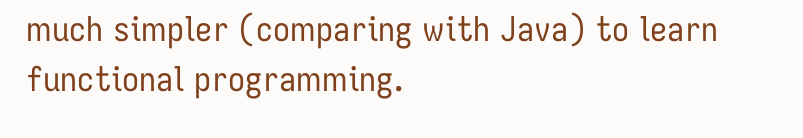much simpler (comparing with Java) to learn functional programming.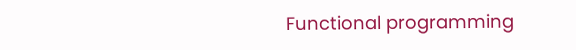Functional programming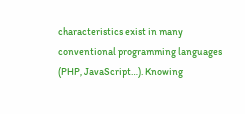characteristics exist in many conventional programming languages (PHP, JavaScript…). Knowing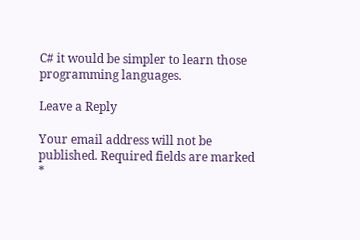C# it would be simpler to learn those programming languages.

Leave a Reply

Your email address will not be published. Required fields are marked *